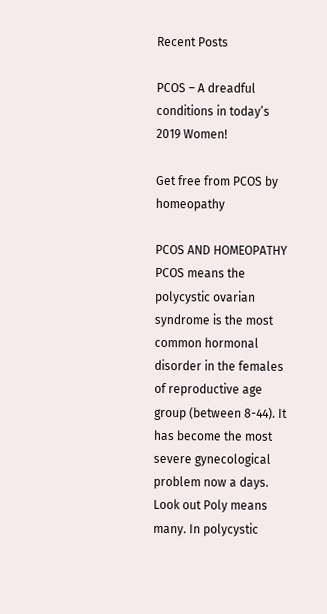Recent Posts

PCOS – A dreadful conditions in today’s 2019 Women!

Get free from PCOS by homeopathy

PCOS AND HOMEOPATHY PCOS means the polycystic ovarian syndrome is the most common hormonal disorder in the females of reproductive age group (between 8-44). It has become the most severe gynecological problem now a days. Look out Poly means many. In polycystic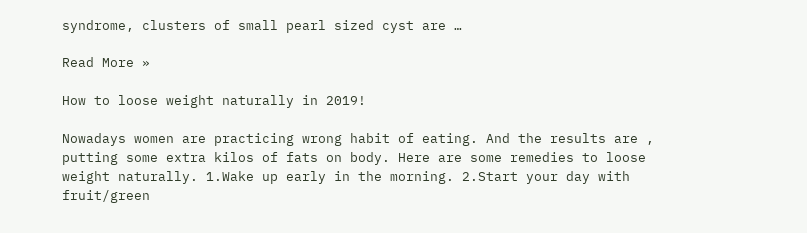syndrome, clusters of small pearl sized cyst are …

Read More »

How to loose weight naturally in 2019!

Nowadays women are practicing wrong habit of eating. And the results are , putting some extra kilos of fats on body. Here are some remedies to loose weight naturally. 1.Wake up early in the morning. 2.Start your day with fruit/green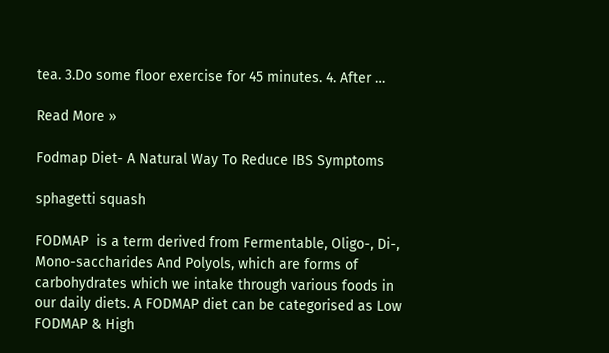tea. 3.Do some floor exercise for 45 minutes. 4. After …

Read More »

Fodmap Diet- A Natural Way To Reduce IBS Symptoms

sphagetti squash

FODMAP  is a term derived from Fermentable, Oligo-, Di-, Mono-saccharides And Polyols, which are forms of carbohydrates which we intake through various foods in our daily diets. A FODMAP diet can be categorised as Low FODMAP & High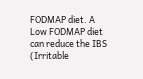FODMAP diet. A Low FODMAP diet can reduce the IBS (Irritable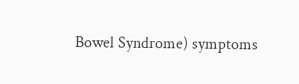Bowel Syndrome) symptoms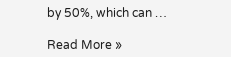by 50%, which can …

Read More »